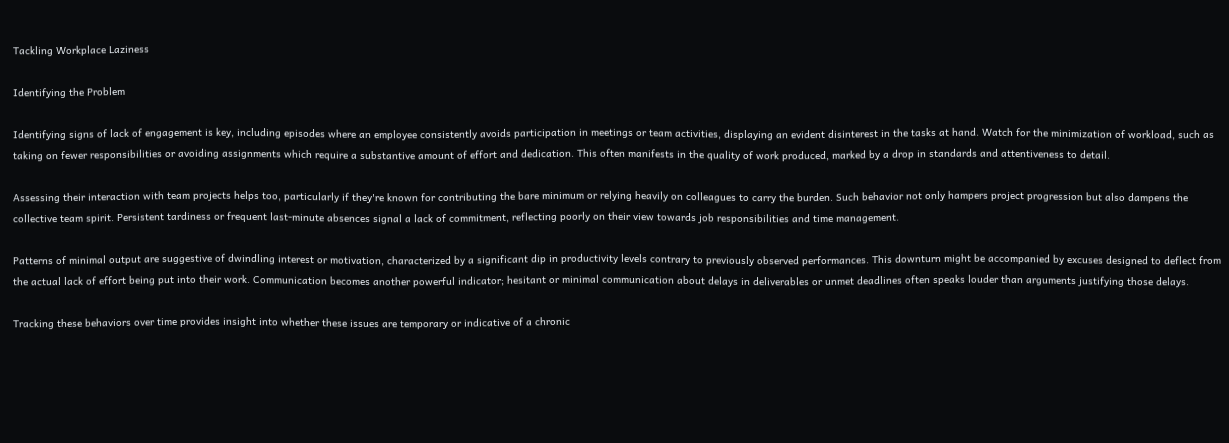Tackling Workplace Laziness

Identifying the Problem

Identifying signs of lack of engagement is key, including episodes where an employee consistently avoids participation in meetings or team activities, displaying an evident disinterest in the tasks at hand. Watch for the minimization of workload, such as taking on fewer responsibilities or avoiding assignments which require a substantive amount of effort and dedication. This often manifests in the quality of work produced, marked by a drop in standards and attentiveness to detail.

Assessing their interaction with team projects helps too, particularly if they're known for contributing the bare minimum or relying heavily on colleagues to carry the burden. Such behavior not only hampers project progression but also dampens the collective team spirit. Persistent tardiness or frequent last-minute absences signal a lack of commitment, reflecting poorly on their view towards job responsibilities and time management.

Patterns of minimal output are suggestive of dwindling interest or motivation, characterized by a significant dip in productivity levels contrary to previously observed performances. This downturn might be accompanied by excuses designed to deflect from the actual lack of effort being put into their work. Communication becomes another powerful indicator; hesitant or minimal communication about delays in deliverables or unmet deadlines often speaks louder than arguments justifying those delays.

Tracking these behaviors over time provides insight into whether these issues are temporary or indicative of a chronic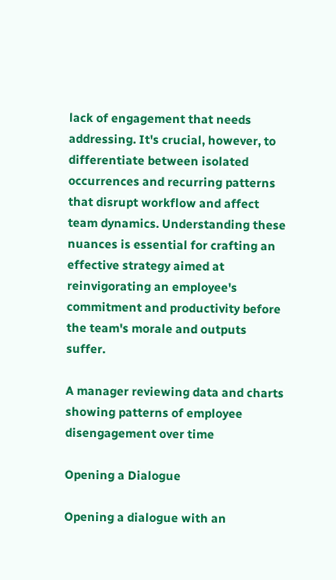lack of engagement that needs addressing. It's crucial, however, to differentiate between isolated occurrences and recurring patterns that disrupt workflow and affect team dynamics. Understanding these nuances is essential for crafting an effective strategy aimed at reinvigorating an employee's commitment and productivity before the team's morale and outputs suffer.

A manager reviewing data and charts showing patterns of employee disengagement over time

Opening a Dialogue

Opening a dialogue with an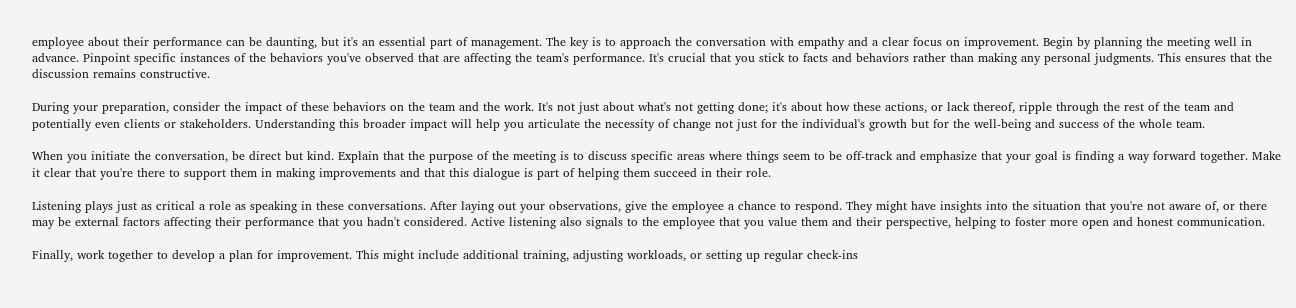employee about their performance can be daunting, but it's an essential part of management. The key is to approach the conversation with empathy and a clear focus on improvement. Begin by planning the meeting well in advance. Pinpoint specific instances of the behaviors you've observed that are affecting the team's performance. It's crucial that you stick to facts and behaviors rather than making any personal judgments. This ensures that the discussion remains constructive.

During your preparation, consider the impact of these behaviors on the team and the work. It's not just about what's not getting done; it's about how these actions, or lack thereof, ripple through the rest of the team and potentially even clients or stakeholders. Understanding this broader impact will help you articulate the necessity of change not just for the individual's growth but for the well-being and success of the whole team.

When you initiate the conversation, be direct but kind. Explain that the purpose of the meeting is to discuss specific areas where things seem to be off-track and emphasize that your goal is finding a way forward together. Make it clear that you're there to support them in making improvements and that this dialogue is part of helping them succeed in their role.

Listening plays just as critical a role as speaking in these conversations. After laying out your observations, give the employee a chance to respond. They might have insights into the situation that you're not aware of, or there may be external factors affecting their performance that you hadn't considered. Active listening also signals to the employee that you value them and their perspective, helping to foster more open and honest communication.

Finally, work together to develop a plan for improvement. This might include additional training, adjusting workloads, or setting up regular check-ins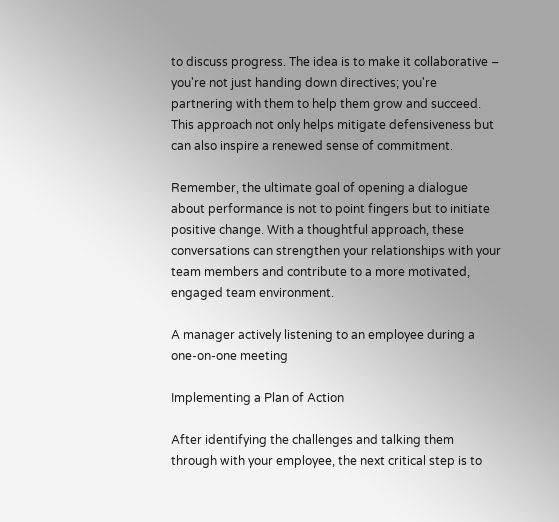to discuss progress. The idea is to make it collaborative – you're not just handing down directives; you're partnering with them to help them grow and succeed. This approach not only helps mitigate defensiveness but can also inspire a renewed sense of commitment.

Remember, the ultimate goal of opening a dialogue about performance is not to point fingers but to initiate positive change. With a thoughtful approach, these conversations can strengthen your relationships with your team members and contribute to a more motivated, engaged team environment.

A manager actively listening to an employee during a one-on-one meeting

Implementing a Plan of Action

After identifying the challenges and talking them through with your employee, the next critical step is to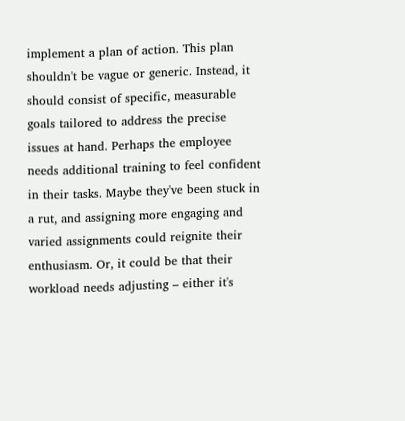implement a plan of action. This plan shouldn't be vague or generic. Instead, it should consist of specific, measurable goals tailored to address the precise issues at hand. Perhaps the employee needs additional training to feel confident in their tasks. Maybe they've been stuck in a rut, and assigning more engaging and varied assignments could reignite their enthusiasm. Or, it could be that their workload needs adjusting – either it's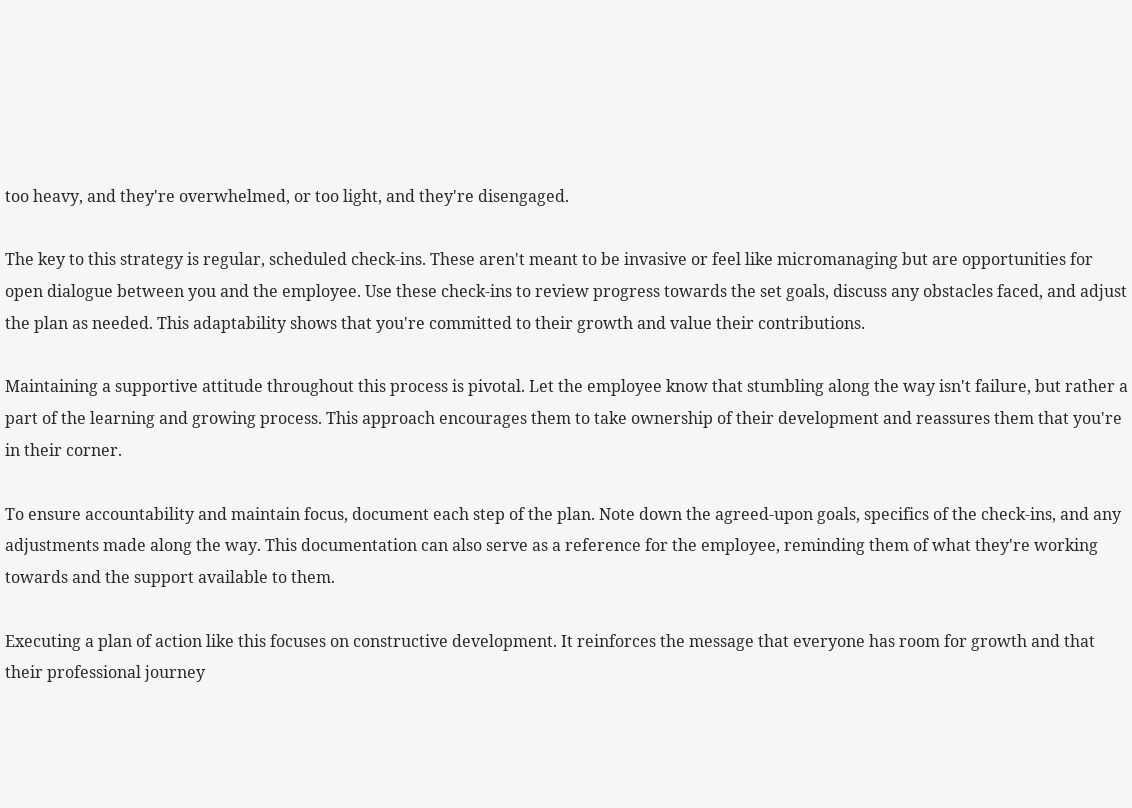too heavy, and they're overwhelmed, or too light, and they're disengaged.

The key to this strategy is regular, scheduled check-ins. These aren't meant to be invasive or feel like micromanaging but are opportunities for open dialogue between you and the employee. Use these check-ins to review progress towards the set goals, discuss any obstacles faced, and adjust the plan as needed. This adaptability shows that you're committed to their growth and value their contributions.

Maintaining a supportive attitude throughout this process is pivotal. Let the employee know that stumbling along the way isn't failure, but rather a part of the learning and growing process. This approach encourages them to take ownership of their development and reassures them that you're in their corner.

To ensure accountability and maintain focus, document each step of the plan. Note down the agreed-upon goals, specifics of the check-ins, and any adjustments made along the way. This documentation can also serve as a reference for the employee, reminding them of what they're working towards and the support available to them.

Executing a plan of action like this focuses on constructive development. It reinforces the message that everyone has room for growth and that their professional journey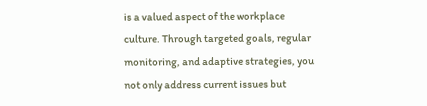is a valued aspect of the workplace culture. Through targeted goals, regular monitoring, and adaptive strategies, you not only address current issues but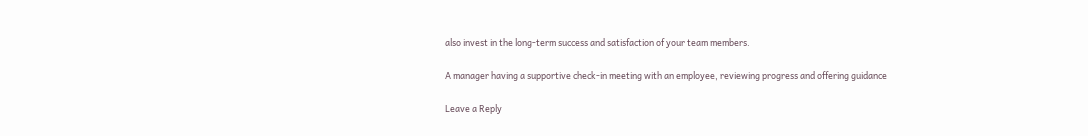also invest in the long-term success and satisfaction of your team members.

A manager having a supportive check-in meeting with an employee, reviewing progress and offering guidance

Leave a Reply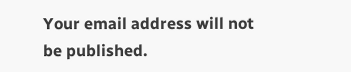Your email address will not be published.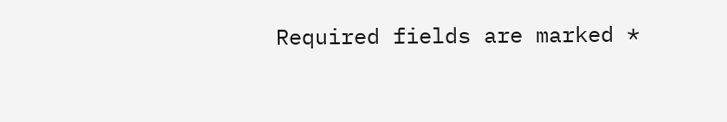Required fields are marked *